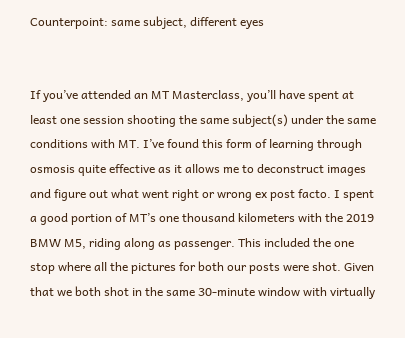Counterpoint: same subject, different eyes


If you’ve attended an MT Masterclass, you’ll have spent at least one session shooting the same subject(s) under the same conditions with MT. I’ve found this form of learning through osmosis quite effective as it allows me to deconstruct images and figure out what went right or wrong ex post facto. I spent a good portion of MT’s one thousand kilometers with the 2019 BMW M5, riding along as passenger. This included the one stop where all the pictures for both our posts were shot. Given that we both shot in the same 30-minute window with virtually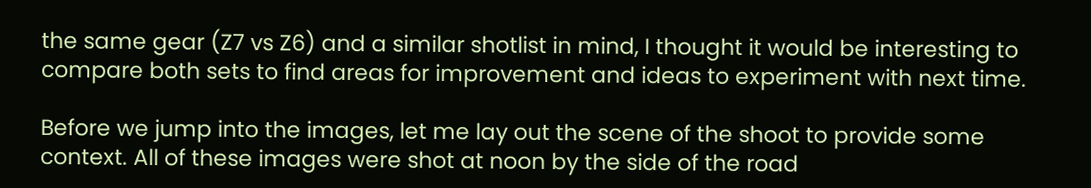the same gear (Z7 vs Z6) and a similar shotlist in mind, I thought it would be interesting to compare both sets to find areas for improvement and ideas to experiment with next time.

Before we jump into the images, let me lay out the scene of the shoot to provide some context. All of these images were shot at noon by the side of the road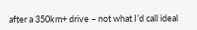after a 350km+ drive – not what I’d call ideal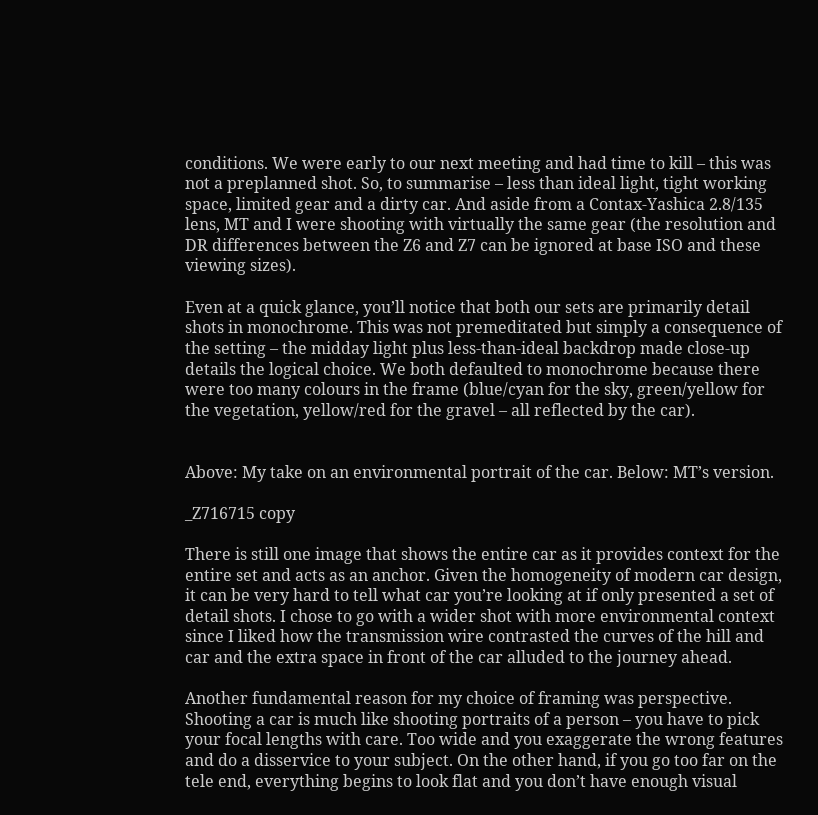conditions. We were early to our next meeting and had time to kill – this was not a preplanned shot. So, to summarise – less than ideal light, tight working space, limited gear and a dirty car. And aside from a Contax-Yashica 2.8/135 lens, MT and I were shooting with virtually the same gear (the resolution and DR differences between the Z6 and Z7 can be ignored at base ISO and these viewing sizes).

Even at a quick glance, you’ll notice that both our sets are primarily detail shots in monochrome. This was not premeditated but simply a consequence of the setting – the midday light plus less-than-ideal backdrop made close-up details the logical choice. We both defaulted to monochrome because there were too many colours in the frame (blue/cyan for the sky, green/yellow for the vegetation, yellow/red for the gravel – all reflected by the car).


Above: My take on an environmental portrait of the car. Below: MT’s version.

_Z716715 copy

There is still one image that shows the entire car as it provides context for the entire set and acts as an anchor. Given the homogeneity of modern car design, it can be very hard to tell what car you’re looking at if only presented a set of detail shots. I chose to go with a wider shot with more environmental context since I liked how the transmission wire contrasted the curves of the hill and car and the extra space in front of the car alluded to the journey ahead.

Another fundamental reason for my choice of framing was perspective. Shooting a car is much like shooting portraits of a person – you have to pick your focal lengths with care. Too wide and you exaggerate the wrong features and do a disservice to your subject. On the other hand, if you go too far on the tele end, everything begins to look flat and you don’t have enough visual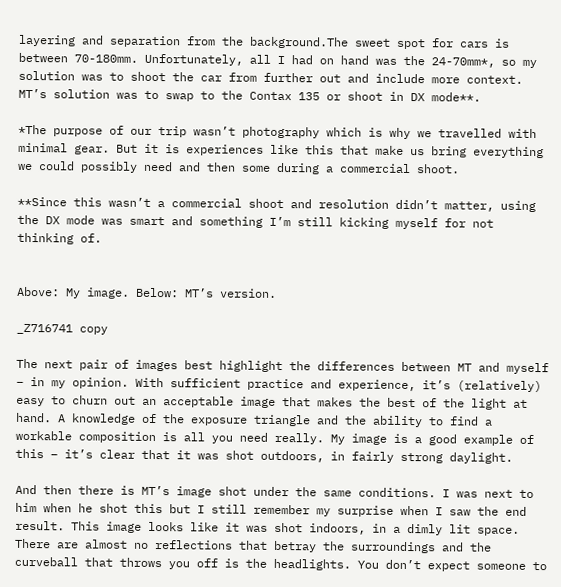layering and separation from the background.The sweet spot for cars is between 70-180mm. Unfortunately, all I had on hand was the 24-70mm*, so my solution was to shoot the car from further out and include more context. MT’s solution was to swap to the Contax 135 or shoot in DX mode**.

*The purpose of our trip wasn’t photography which is why we travelled with minimal gear. But it is experiences like this that make us bring everything we could possibly need and then some during a commercial shoot.

**Since this wasn’t a commercial shoot and resolution didn’t matter, using the DX mode was smart and something I’m still kicking myself for not thinking of.


Above: My image. Below: MT’s version.

_Z716741 copy

The next pair of images best highlight the differences between MT and myself – in my opinion. With sufficient practice and experience, it’s (relatively) easy to churn out an acceptable image that makes the best of the light at hand. A knowledge of the exposure triangle and the ability to find a workable composition is all you need really. My image is a good example of this – it’s clear that it was shot outdoors, in fairly strong daylight.

And then there is MT’s image shot under the same conditions. I was next to him when he shot this but I still remember my surprise when I saw the end result. This image looks like it was shot indoors, in a dimly lit space. There are almost no reflections that betray the surroundings and the curveball that throws you off is the headlights. You don’t expect someone to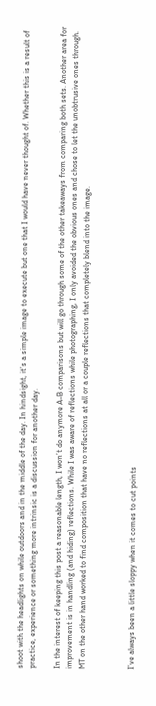shoot with the headlights on while outdoors and in the middle of the day. In hindsight, it’s a simple image to execute but one that I would have never thought of. Whether this is a result of practice, experience or something more intrinsic is a discussion for another day.

In the interest of keeping this post a reasonable length, I won’t do anymore A-B comparisons but will go through some of the other takeaways from comparing both sets. Another area for improvement is in handling (and hiding) reflections. While I was aware of reflections while photographing, I only avoided the obvious ones and chose to let the unobtrusive ones through. MT on the other hand worked to find composition that have no reflections at all or a couple reflections that completely blend into the image.



I’ve always been a little sloppy when it comes to cut points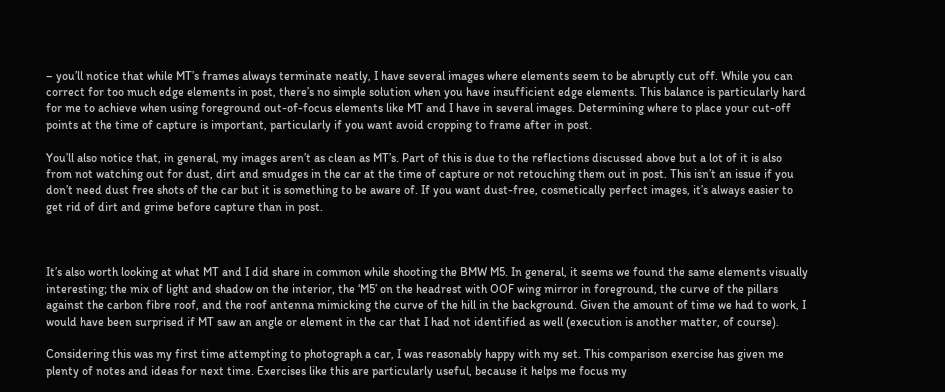– you’ll notice that while MT’s frames always terminate neatly, I have several images where elements seem to be abruptly cut off. While you can correct for too much edge elements in post, there’s no simple solution when you have insufficient edge elements. This balance is particularly hard for me to achieve when using foreground out-of-focus elements like MT and I have in several images. Determining where to place your cut-off points at the time of capture is important, particularly if you want avoid cropping to frame after in post.

You’ll also notice that, in general, my images aren’t as clean as MT’s. Part of this is due to the reflections discussed above but a lot of it is also from not watching out for dust, dirt and smudges in the car at the time of capture or not retouching them out in post. This isn’t an issue if you don’t need dust free shots of the car but it is something to be aware of. If you want dust-free, cosmetically perfect images, it’s always easier to get rid of dirt and grime before capture than in post.



It’s also worth looking at what MT and I did share in common while shooting the BMW M5. In general, it seems we found the same elements visually interesting; the mix of light and shadow on the interior, the ‘M5’ on the headrest with OOF wing mirror in foreground, the curve of the pillars against the carbon fibre roof, and the roof antenna mimicking the curve of the hill in the background. Given the amount of time we had to work, I would have been surprised if MT saw an angle or element in the car that I had not identified as well (execution is another matter, of course).

Considering this was my first time attempting to photograph a car, I was reasonably happy with my set. This comparison exercise has given me plenty of notes and ideas for next time. Exercises like this are particularly useful, because it helps me focus my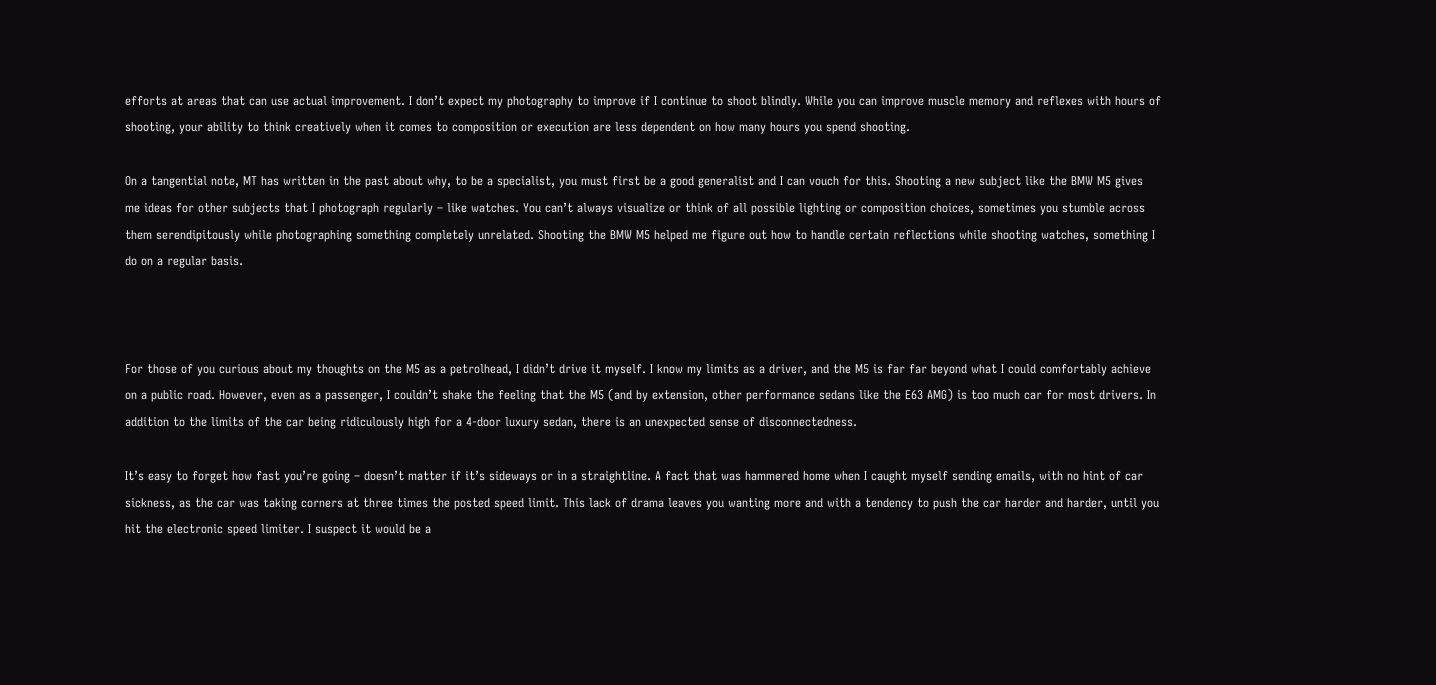efforts at areas that can use actual improvement. I don’t expect my photography to improve if I continue to shoot blindly. While you can improve muscle memory and reflexes with hours of shooting, your ability to think creatively when it comes to composition or execution are less dependent on how many hours you spend shooting.

On a tangential note, MT has written in the past about why, to be a specialist, you must first be a good generalist and I can vouch for this. Shooting a new subject like the BMW M5 gives me ideas for other subjects that I photograph regularly – like watches. You can’t always visualize or think of all possible lighting or composition choices, sometimes you stumble across them serendipitously while photographing something completely unrelated. Shooting the BMW M5 helped me figure out how to handle certain reflections while shooting watches, something I do on a regular basis.



For those of you curious about my thoughts on the M5 as a petrolhead, I didn’t drive it myself. I know my limits as a driver, and the M5 is far far beyond what I could comfortably achieve on a public road. However, even as a passenger, I couldn’t shake the feeling that the M5 (and by extension, other performance sedans like the E63 AMG) is too much car for most drivers. In addition to the limits of the car being ridiculously high for a 4-door luxury sedan, there is an unexpected sense of disconnectedness.

It’s easy to forget how fast you’re going – doesn’t matter if it’s sideways or in a straightline. A fact that was hammered home when I caught myself sending emails, with no hint of car sickness, as the car was taking corners at three times the posted speed limit. This lack of drama leaves you wanting more and with a tendency to push the car harder and harder, until you hit the electronic speed limiter. I suspect it would be a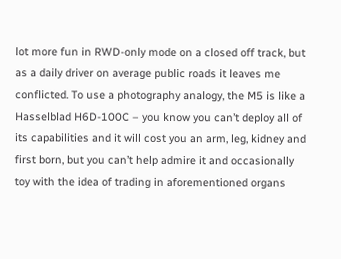lot more fun in RWD-only mode on a closed off track, but as a daily driver on average public roads it leaves me conflicted. To use a photography analogy, the M5 is like a Hasselblad H6D-100C – you know you can’t deploy all of its capabilities and it will cost you an arm, leg, kidney and first born, but you can’t help admire it and occasionally toy with the idea of trading in aforementioned organs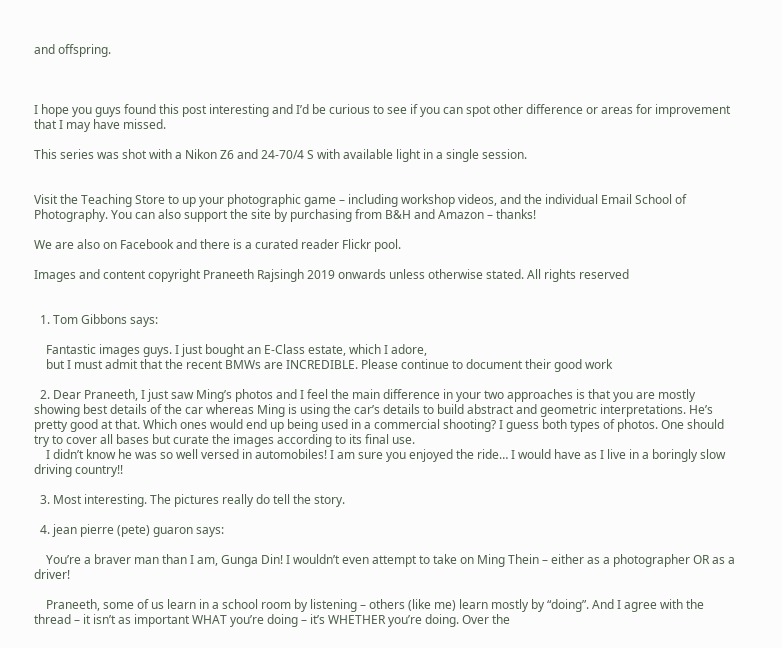and offspring.



I hope you guys found this post interesting and I’d be curious to see if you can spot other difference or areas for improvement that I may have missed.

This series was shot with a Nikon Z6 and 24-70/4 S with available light in a single session.


Visit the Teaching Store to up your photographic game – including workshop videos, and the individual Email School of Photography. You can also support the site by purchasing from B&H and Amazon – thanks!

We are also on Facebook and there is a curated reader Flickr pool.

Images and content copyright Praneeth Rajsingh 2019 onwards unless otherwise stated. All rights reserved


  1. Tom Gibbons says:

    Fantastic images guys. I just bought an E-Class estate, which I adore,
    but I must admit that the recent BMWs are INCREDIBLE. Please continue to document their good work

  2. Dear Praneeth, I just saw Ming’s photos and I feel the main difference in your two approaches is that you are mostly showing best details of the car whereas Ming is using the car’s details to build abstract and geometric interpretations. He’s pretty good at that. Which ones would end up being used in a commercial shooting? I guess both types of photos. One should try to cover all bases but curate the images according to its final use.
    I didn’t know he was so well versed in automobiles! I am sure you enjoyed the ride… I would have as I live in a boringly slow driving country!!

  3. Most interesting. The pictures really do tell the story.

  4. jean pierre (pete) guaron says:

    You’re a braver man than I am, Gunga Din! I wouldn’t even attempt to take on Ming Thein – either as a photographer OR as a driver!

    Praneeth, some of us learn in a school room by listening – others (like me) learn mostly by “doing”. And I agree with the thread – it isn’t as important WHAT you’re doing – it’s WHETHER you’re doing. Over the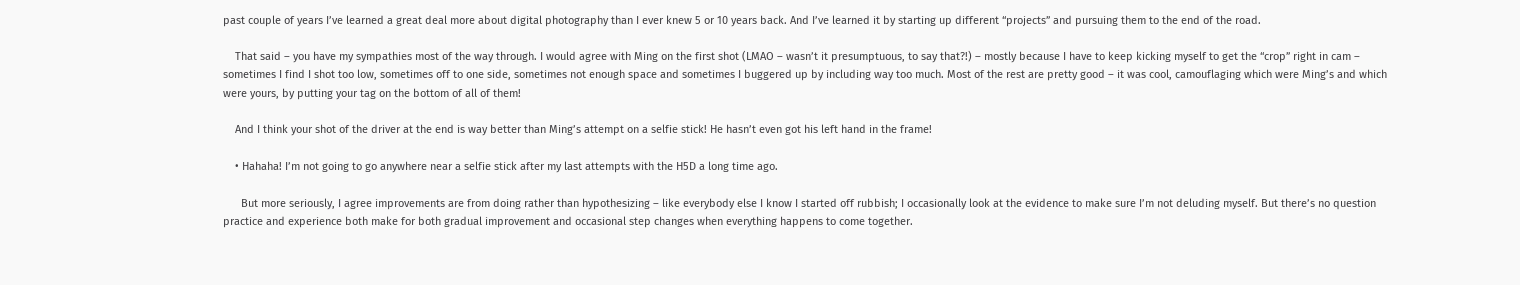past couple of years I’ve learned a great deal more about digital photography than I ever knew 5 or 10 years back. And I’ve learned it by starting up different “projects” and pursuing them to the end of the road.

    That said – you have my sympathies most of the way through. I would agree with Ming on the first shot (LMAO – wasn’t it presumptuous, to say that?!) – mostly because I have to keep kicking myself to get the “crop” right in cam – sometimes I find I shot too low, sometimes off to one side, sometimes not enough space and sometimes I buggered up by including way too much. Most of the rest are pretty good – it was cool, camouflaging which were Ming’s and which were yours, by putting your tag on the bottom of all of them!

    And I think your shot of the driver at the end is way better than Ming’s attempt on a selfie stick! He hasn’t even got his left hand in the frame!

    • Hahaha! I’m not going to go anywhere near a selfie stick after my last attempts with the H5D a long time ago.

      But more seriously, I agree improvements are from doing rather than hypothesizing – like everybody else I know I started off rubbish; I occasionally look at the evidence to make sure I’m not deluding myself. But there’s no question practice and experience both make for both gradual improvement and occasional step changes when everything happens to come together.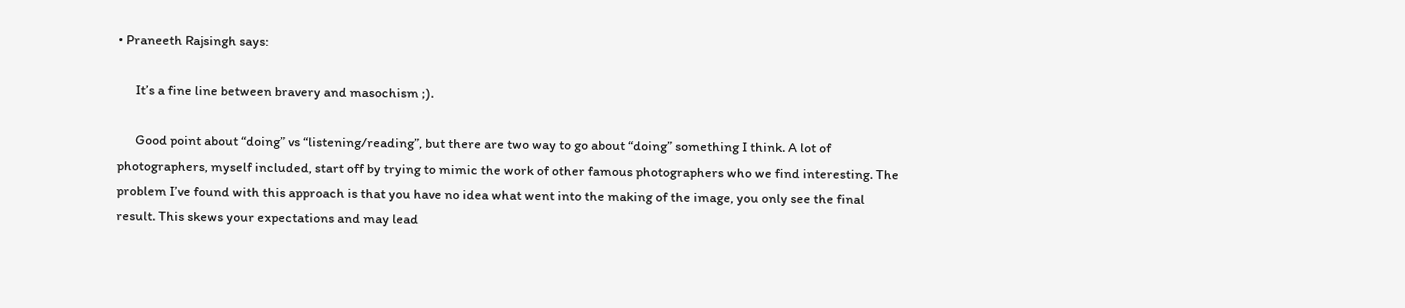• Praneeth Rajsingh says:

      It’s a fine line between bravery and masochism ;).

      Good point about “doing” vs “listening/reading”, but there are two way to go about “doing” something I think. A lot of photographers, myself included, start off by trying to mimic the work of other famous photographers who we find interesting. The problem I’ve found with this approach is that you have no idea what went into the making of the image, you only see the final result. This skews your expectations and may lead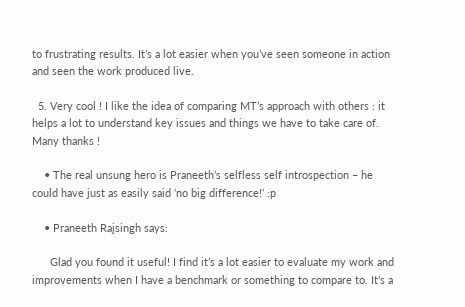to frustrating results. It’s a lot easier when you’ve seen someone in action and seen the work produced live.

  5. Very cool ! I like the idea of comparing MT’s approach with others : it helps a lot to understand key issues and things we have to take care of. Many thanks !

    • The real unsung hero is Praneeth’s selfless self introspection – he could have just as easily said ‘no big difference!’ :p

    • Praneeth Rajsingh says:

      Glad you found it useful! I find it’s a lot easier to evaluate my work and improvements when I have a benchmark or something to compare to. It’s a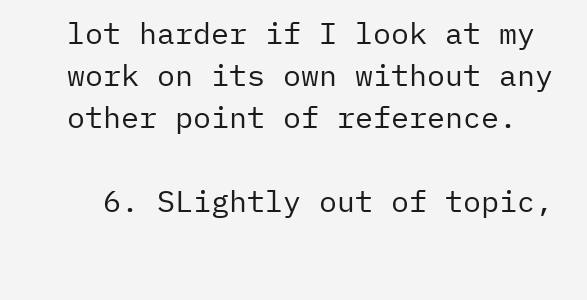lot harder if I look at my work on its own without any other point of reference.

  6. SLightly out of topic,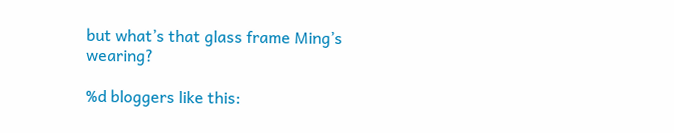but what’s that glass frame Ming’s wearing?

%d bloggers like this: